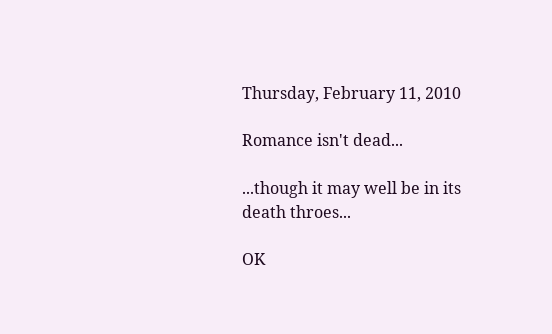Thursday, February 11, 2010

Romance isn't dead...

...though it may well be in its death throes...

OK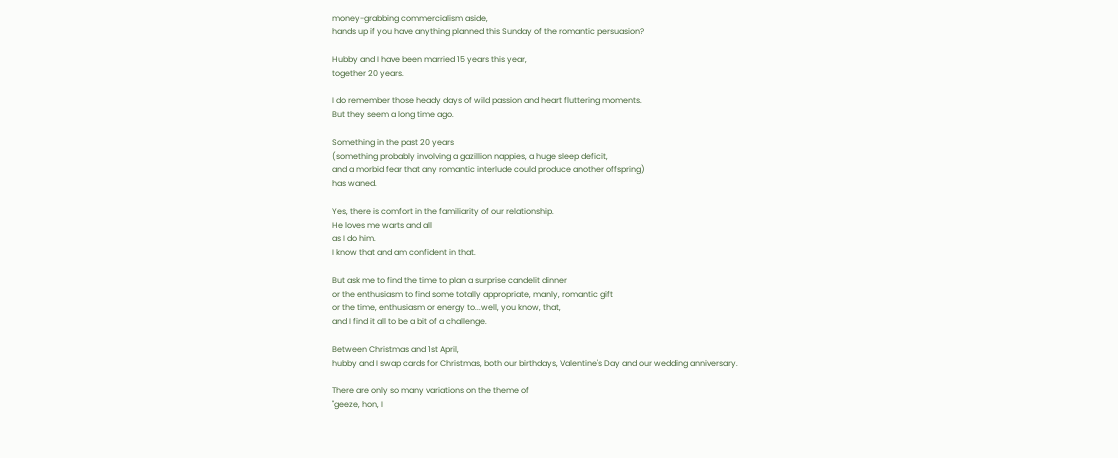money-grabbing commercialism aside,
hands up if you have anything planned this Sunday of the romantic persuasion?

Hubby and I have been married 15 years this year,
together 20 years.

I do remember those heady days of wild passion and heart fluttering moments.
But they seem a long time ago.

Something in the past 20 years
(something probably involving a gazillion nappies, a huge sleep deficit,
and a morbid fear that any romantic interlude could produce another offspring)
has waned.

Yes, there is comfort in the familiarity of our relationship.
He loves me warts and all
as I do him.
I know that and am confident in that.

But ask me to find the time to plan a surprise candelit dinner
or the enthusiasm to find some totally appropriate, manly, romantic gift
or the time, enthusiasm or energy to...well, you know, that,
and I find it all to be a bit of a challenge.

Between Christmas and 1st April,
hubby and I swap cards for Christmas, both our birthdays, Valentine's Day and our wedding anniversary.

There are only so many variations on the theme of
"geeze, hon, I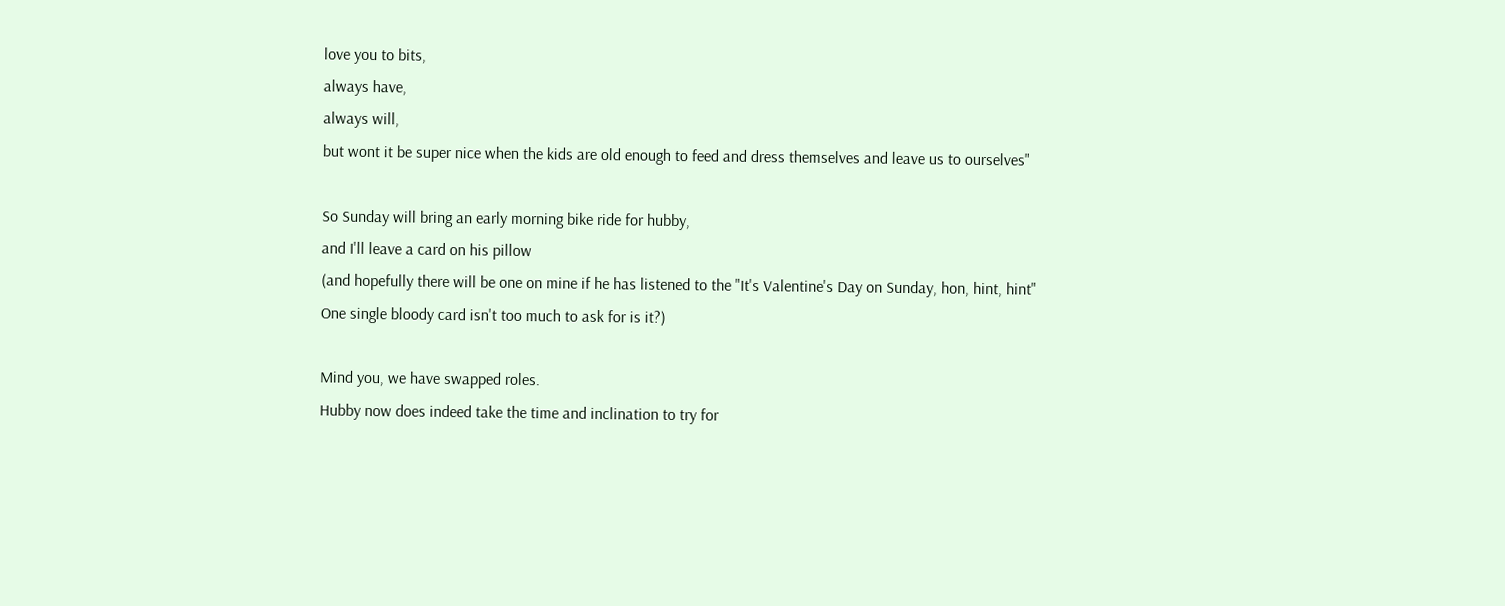love you to bits,
always have,
always will,
but wont it be super nice when the kids are old enough to feed and dress themselves and leave us to ourselves"

So Sunday will bring an early morning bike ride for hubby,
and I'll leave a card on his pillow
(and hopefully there will be one on mine if he has listened to the "It's Valentine's Day on Sunday, hon, hint, hint"
One single bloody card isn't too much to ask for is it?)

Mind you, we have swapped roles.
Hubby now does indeed take the time and inclination to try for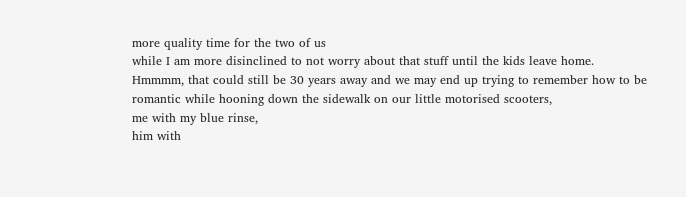more quality time for the two of us
while I am more disinclined to not worry about that stuff until the kids leave home.
Hmmmm, that could still be 30 years away and we may end up trying to remember how to be romantic while hooning down the sidewalk on our little motorised scooters,
me with my blue rinse,
him with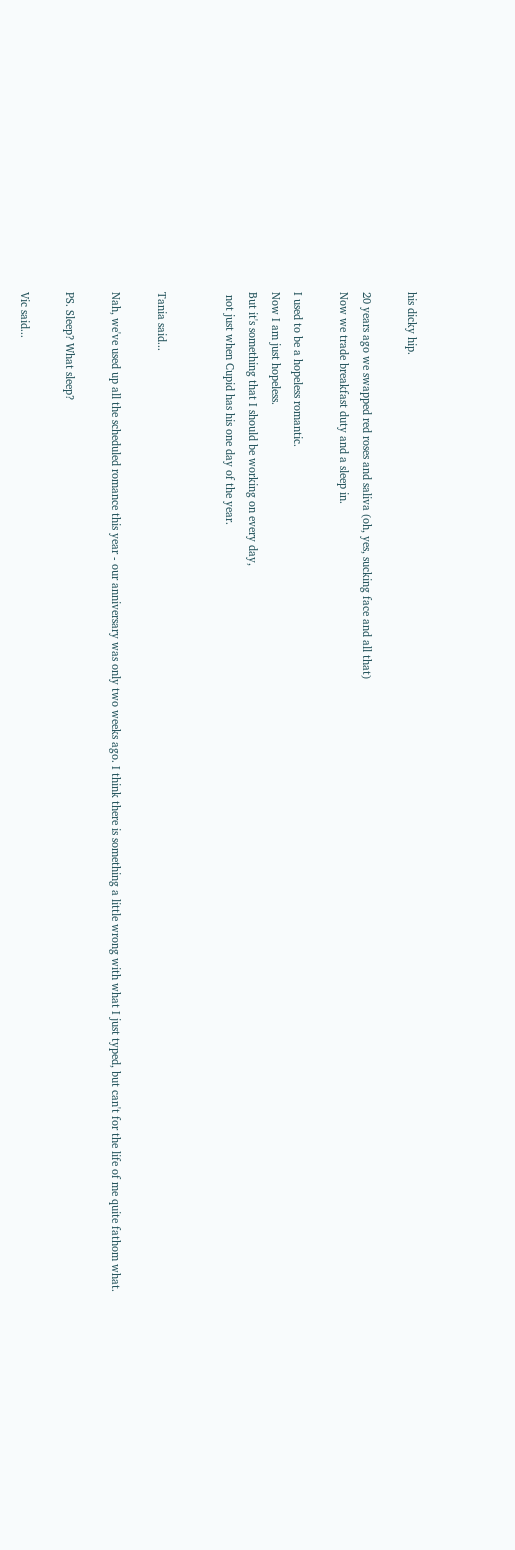his dicky hip.

20 years ago we swapped red roses and saliva (oh, yes, sucking face and all that)
Now we trade breakfast duty and a sleep in.

I used to be a hopeless romantic.
Now I am just hopeless.
But it's something that I should be working on every day,
 not just when Cupid has his one day of the year.


Tania said...

Nah, we've used up all the scheduled romance this year - our anniversary was only two weeks ago. I think there is something a little wrong with what I just typed, but can't for the life of me quite fathom what.

PS. Sleep? What sleep?

Vic said...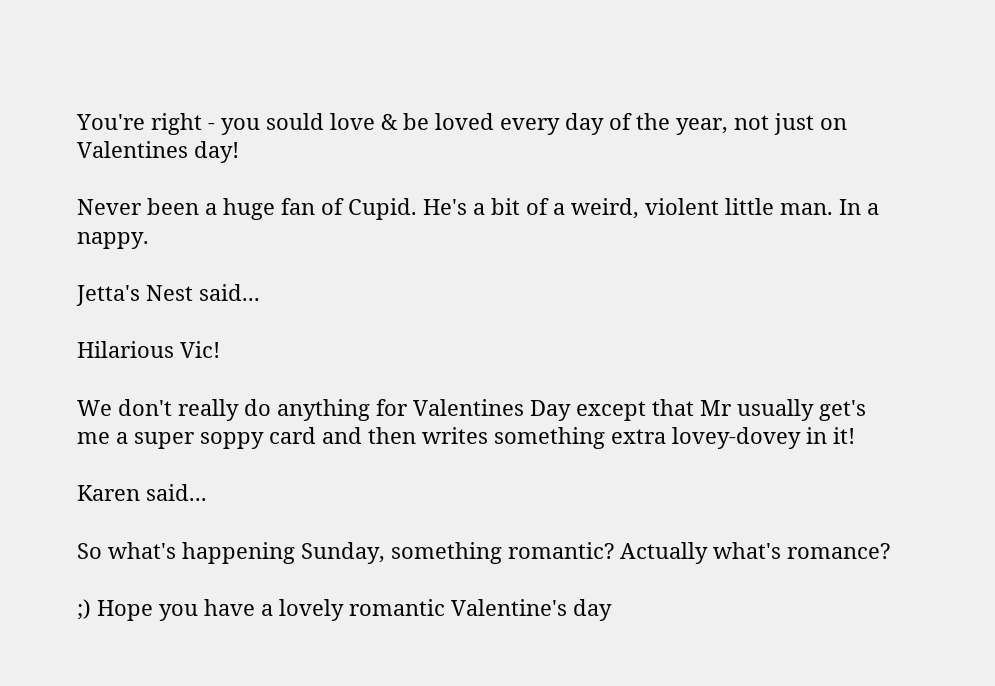You're right - you sould love & be loved every day of the year, not just on Valentines day!

Never been a huge fan of Cupid. He's a bit of a weird, violent little man. In a nappy.

Jetta's Nest said...

Hilarious Vic!

We don't really do anything for Valentines Day except that Mr usually get's me a super soppy card and then writes something extra lovey-dovey in it!

Karen said...

So what's happening Sunday, something romantic? Actually what's romance?

;) Hope you have a lovely romantic Valentine's day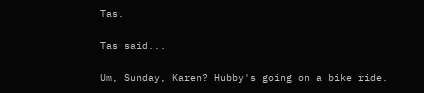Tas.

Tas said...

Um, Sunday, Karen? Hubby's going on a bike ride.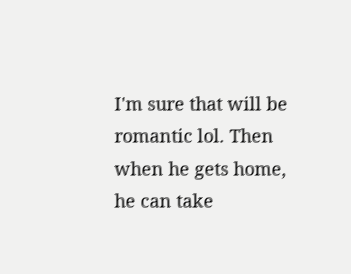I'm sure that will be romantic lol. Then when he gets home, he can take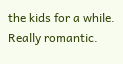the kids for a while. Really romantic.